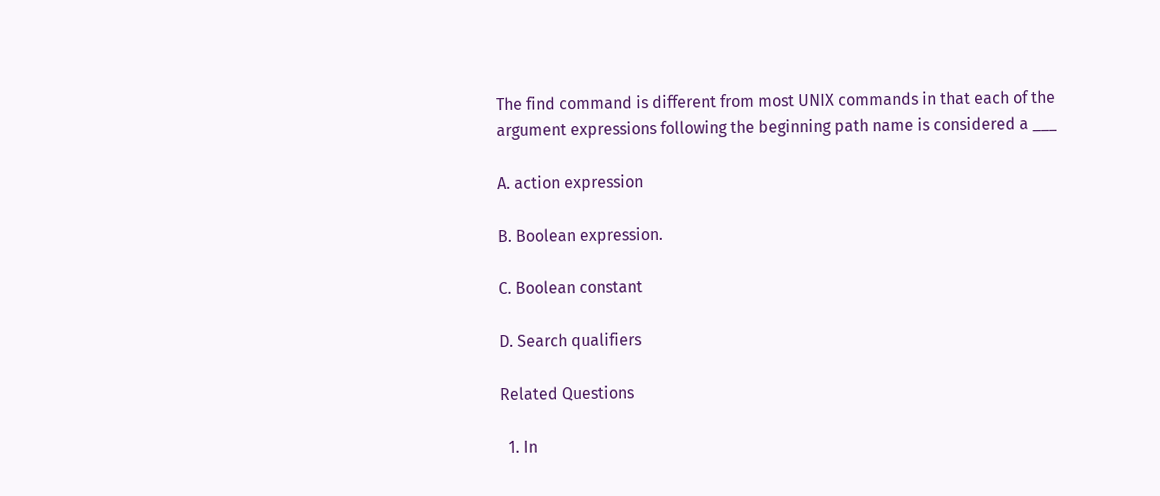The find command is different from most UNIX commands in that each of the argument expressions following the beginning path name is considered a ___

A. action expression

B. Boolean expression.

C. Boolean constant

D. Search qualifiers

Related Questions

  1. In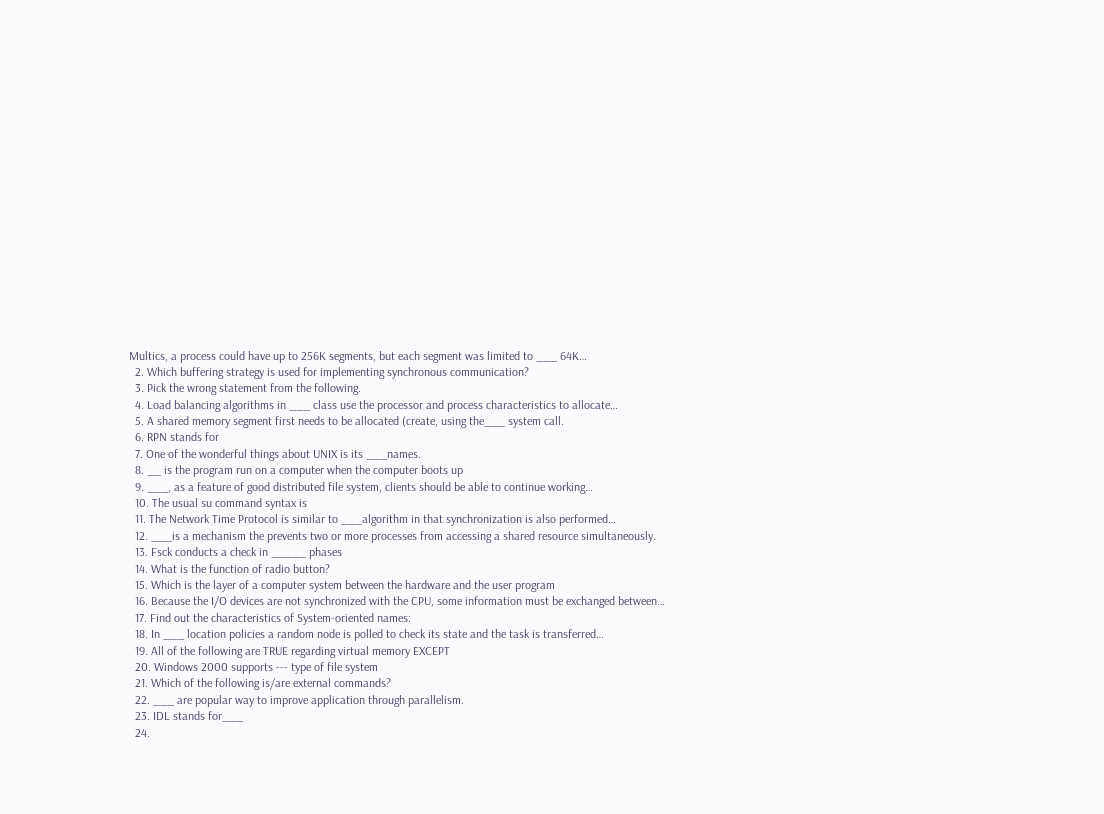Multics, a process could have up to 256K segments, but each segment was limited to ___ 64K…
  2. Which buffering strategy is used for implementing synchronous communication?
  3. Pick the wrong statement from the following.
  4. Load balancing algorithms in ___ class use the processor and process characteristics to allocate…
  5. A shared memory segment first needs to be allocated (create, using the___ system call.
  6. RPN stands for
  7. One of the wonderful things about UNIX is its ___names.
  8. __ is the program run on a computer when the computer boots up
  9. ___, as a feature of good distributed file system, clients should be able to continue working…
  10. The usual su command syntax is
  11. The Network Time Protocol is similar to ___algorithm in that synchronization is also performed…
  12. ___is a mechanism the prevents two or more processes from accessing a shared resource simultaneously.
  13. Fsck conducts a check in _____ phases
  14. What is the function of radio button?
  15. Which is the layer of a computer system between the hardware and the user program
  16. Because the I/O devices are not synchronized with the CPU, some information must be exchanged between…
  17. Find out the characteristics of System-oriented names:
  18. In ___ location policies a random node is polled to check its state and the task is transferred…
  19. All of the following are TRUE regarding virtual memory EXCEPT
  20. Windows 2000 supports --- type of file system
  21. Which of the following is/are external commands?
  22. ___ are popular way to improve application through parallelism.
  23. IDL stands for___
  24.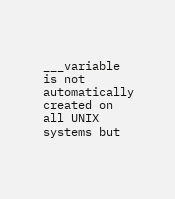___variable is not automatically created on all UNIX systems but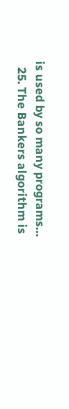is used by so many programs…
  25. The Bankers algorithm is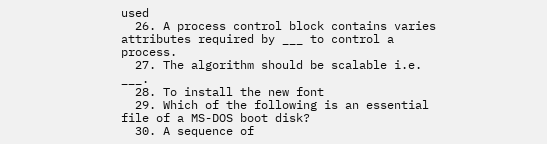used
  26. A process control block contains varies attributes required by ___ to control a process.
  27. The algorithm should be scalable i.e. ___.
  28. To install the new font
  29. Which of the following is an essential file of a MS-DOS boot disk?
  30. A sequence of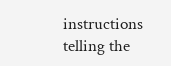instructions telling the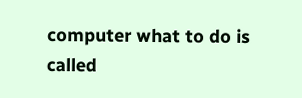computer what to do is called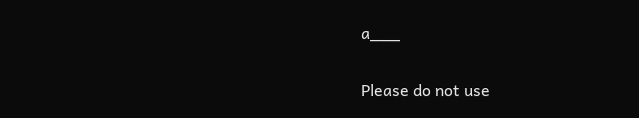a___

Please do not use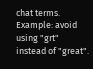chat terms. Example: avoid using "grt" instead of "great".